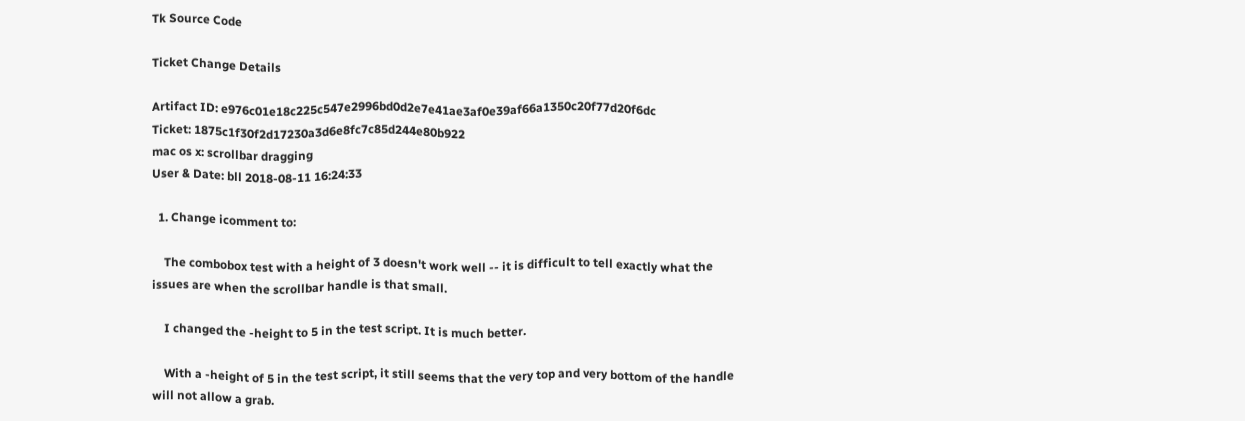Tk Source Code

Ticket Change Details

Artifact ID: e976c01e18c225c547e2996bd0d2e7e41ae3af0e39af66a1350c20f77d20f6dc
Ticket: 1875c1f30f2d17230a3d6e8fc7c85d244e80b922
mac os x: scrollbar dragging
User & Date: bll 2018-08-11 16:24:33

  1. Change icomment to:

    The combobox test with a height of 3 doesn't work well -- it is difficult to tell exactly what the issues are when the scrollbar handle is that small.

    I changed the -height to 5 in the test script. It is much better.

    With a -height of 5 in the test script, it still seems that the very top and very bottom of the handle will not allow a grab.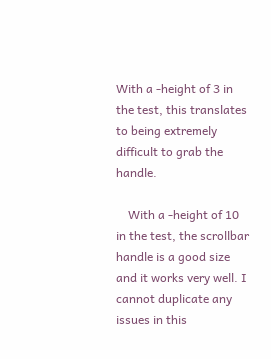With a -height of 3 in the test, this translates to being extremely difficult to grab the handle.

    With a -height of 10 in the test, the scrollbar handle is a good size and it works very well. I cannot duplicate any issues in this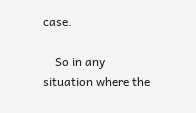case.

    So in any situation where the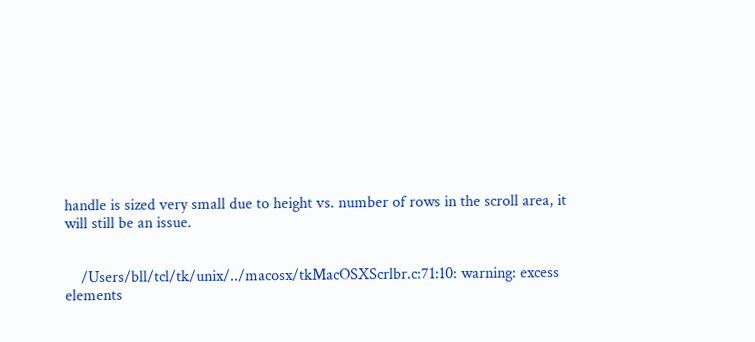handle is sized very small due to height vs. number of rows in the scroll area, it will still be an issue.


    /Users/bll/tcl/tk/unix/../macosx/tkMacOSXScrlbr.c:71:10: warning: excess elements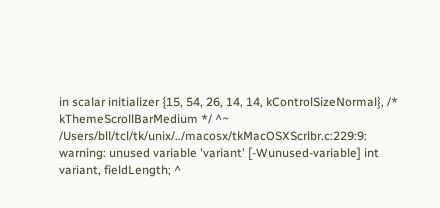in scalar initializer {15, 54, 26, 14, 14, kControlSizeNormal}, /* kThemeScrollBarMedium */ ^~ /Users/bll/tcl/tk/unix/../macosx/tkMacOSXScrlbr.c:229:9: warning: unused variable 'variant' [-Wunused-variable] int variant, fieldLength; ^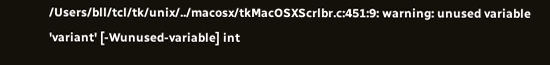/Users/bll/tcl/tk/unix/../macosx/tkMacOSXScrlbr.c:451:9: warning: unused variable 'variant' [-Wunused-variable] int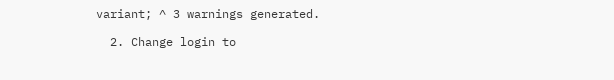variant; ^ 3 warnings generated.

  2. Change login to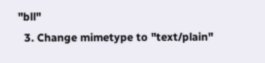"bll"
  3. Change mimetype to "text/plain"